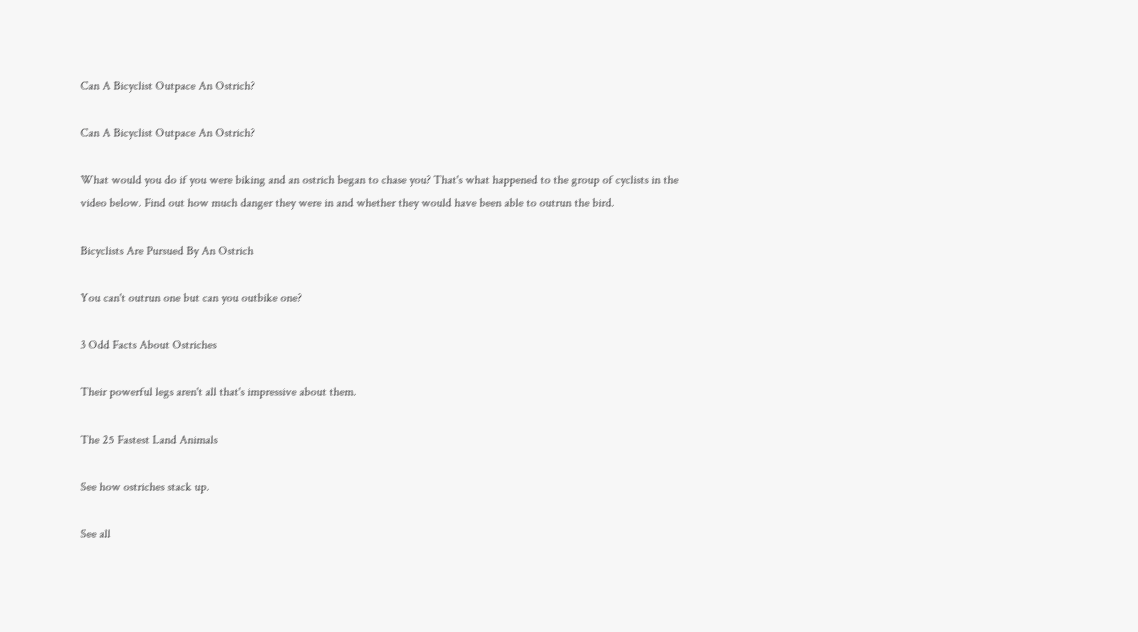Can A Bicyclist Outpace An Ostrich?

Can A Bicyclist Outpace An Ostrich?

What would you do if you were biking and an ostrich began to chase you? That's what happened to the group of cyclists in the video below. Find out how much danger they were in and whether they would have been able to outrun the bird.

Bicyclists Are Pursued By An Ostrich

You can't outrun one but can you outbike one?

3 Odd Facts About Ostriches

Their powerful legs aren't all that's impressive about them.

The 25 Fastest Land Animals

See how ostriches stack up.

See all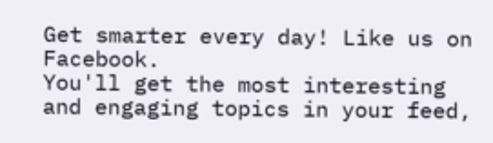Get smarter every day! Like us on Facebook.
You'll get the most interesting and engaging topics in your feed,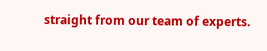straight from our team of experts.